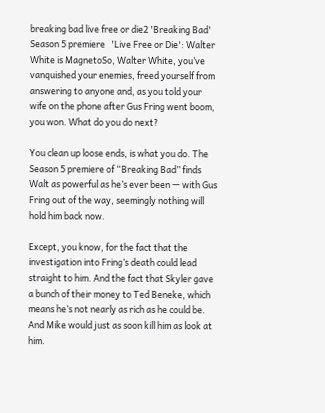breaking bad live free or die2 'Breaking Bad' Season 5 premiere   'Live Free or Die': Walter White is MagnetoSo, Walter White, you’ve vanquished your enemies, freed yourself from answering to anyone and, as you told your wife on the phone after Gus Fring went boom, you won. What do you do next?

You clean up loose ends, is what you do. The Season 5 premiere of “Breaking Bad” finds Walt as powerful as he’s ever been — with Gus Fring out of the way, seemingly nothing will hold him back now.

Except, you know, for the fact that the investigation into Fring’s death could lead straight to him. And the fact that Skyler gave a bunch of their money to Ted Beneke, which means he’s not nearly as rich as he could be. And Mike would just as soon kill him as look at him.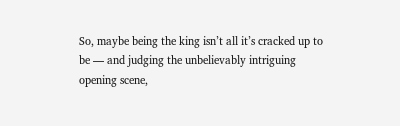So, maybe being the king isn’t all it’s cracked up to be — and judging the unbelievably intriguing opening scene,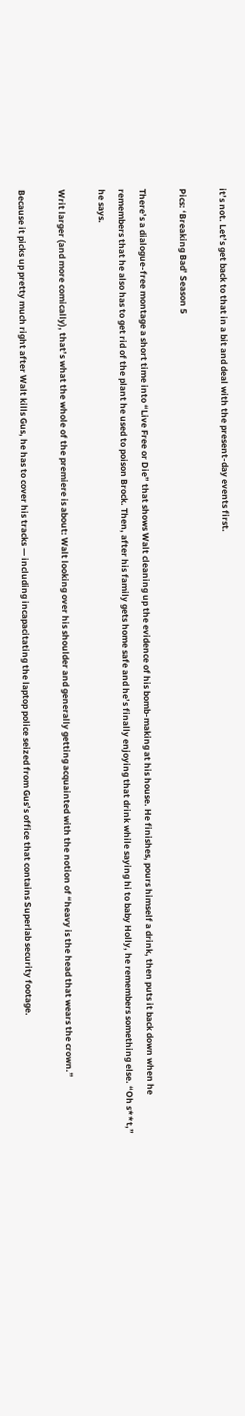it’s not. Let’s get back to that in a bit and deal with the present-day events first.

Pics: ‘Breaking Bad’ Season 5

There’s a dialogue-free montage a short time into “Live Free or Die” that shows Walt cleaning up the evidence of his bomb-making at his house. He finishes, pours himself a drink, then puts it back down when he remembers that he also has to get rid of the plant he used to poison Brock. Then, after his family gets home safe and he’s finally enjoying that drink while saying hi to baby Holly, he remembers something else. “Oh s**t,” he says.

Writ larger (and more comically), that’s what the whole of the premiere is about: Walt looking over his shoulder and generally getting acquainted with the notion of “heavy is the head that wears the crown.”

Because it picks up pretty much right after Walt kills Gus, he has to cover his tracks — including incapacitating the laptop police seized from Gus’s office that contains Superlab security footage.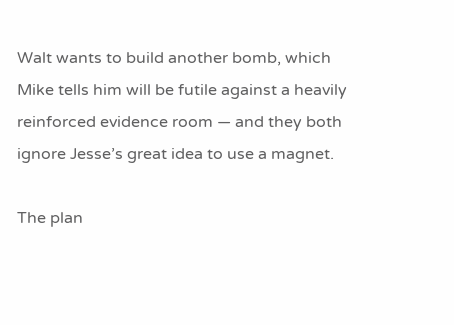Walt wants to build another bomb, which Mike tells him will be futile against a heavily reinforced evidence room — and they both ignore Jesse’s great idea to use a magnet.

The plan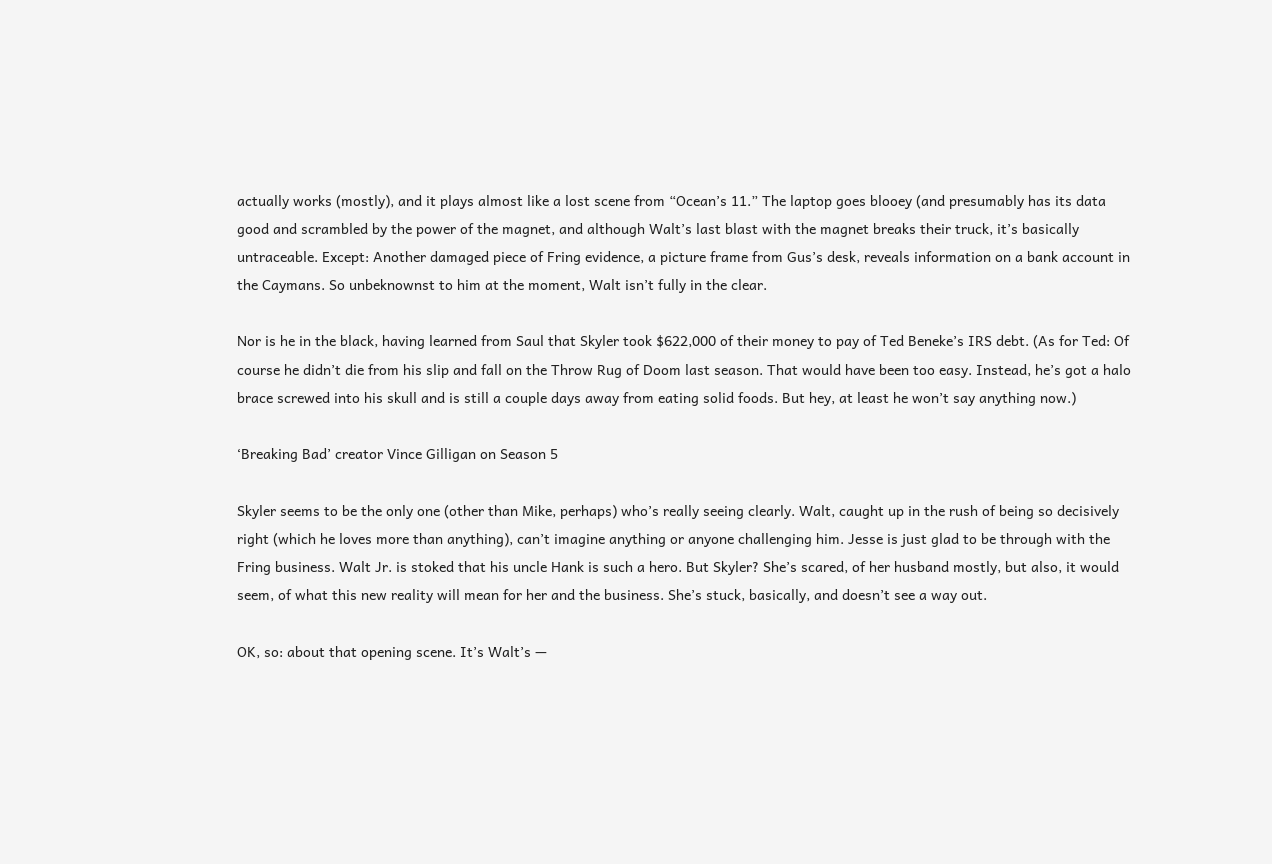actually works (mostly), and it plays almost like a lost scene from “Ocean’s 11.” The laptop goes blooey (and presumably has its data good and scrambled by the power of the magnet, and although Walt’s last blast with the magnet breaks their truck, it’s basically untraceable. Except: Another damaged piece of Fring evidence, a picture frame from Gus’s desk, reveals information on a bank account in the Caymans. So unbeknownst to him at the moment, Walt isn’t fully in the clear.

Nor is he in the black, having learned from Saul that Skyler took $622,000 of their money to pay of Ted Beneke’s IRS debt. (As for Ted: Of course he didn’t die from his slip and fall on the Throw Rug of Doom last season. That would have been too easy. Instead, he’s got a halo brace screwed into his skull and is still a couple days away from eating solid foods. But hey, at least he won’t say anything now.)

‘Breaking Bad’ creator Vince Gilligan on Season 5

Skyler seems to be the only one (other than Mike, perhaps) who’s really seeing clearly. Walt, caught up in the rush of being so decisively right (which he loves more than anything), can’t imagine anything or anyone challenging him. Jesse is just glad to be through with the Fring business. Walt Jr. is stoked that his uncle Hank is such a hero. But Skyler? She’s scared, of her husband mostly, but also, it would seem, of what this new reality will mean for her and the business. She’s stuck, basically, and doesn’t see a way out.

OK, so: about that opening scene. It’s Walt’s —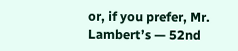or, if you prefer, Mr. Lambert’s — 52nd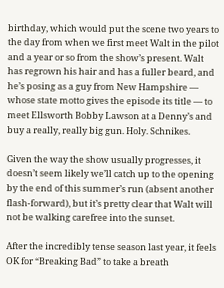birthday, which would put the scene two years to the day from when we first meet Walt in the pilot and a year or so from the show’s present. Walt has regrown his hair and has a fuller beard, and he’s posing as a guy from New Hampshire — whose state motto gives the episode its title — to meet Ellsworth Bobby Lawson at a Denny’s and buy a really, really big gun. Holy. Schnikes.

Given the way the show usually progresses, it doesn’t seem likely we’ll catch up to the opening by the end of this summer’s run (absent another flash-forward), but it’s pretty clear that Walt will not be walking carefree into the sunset.

After the incredibly tense season last year, it feels OK for “Breaking Bad” to take a breath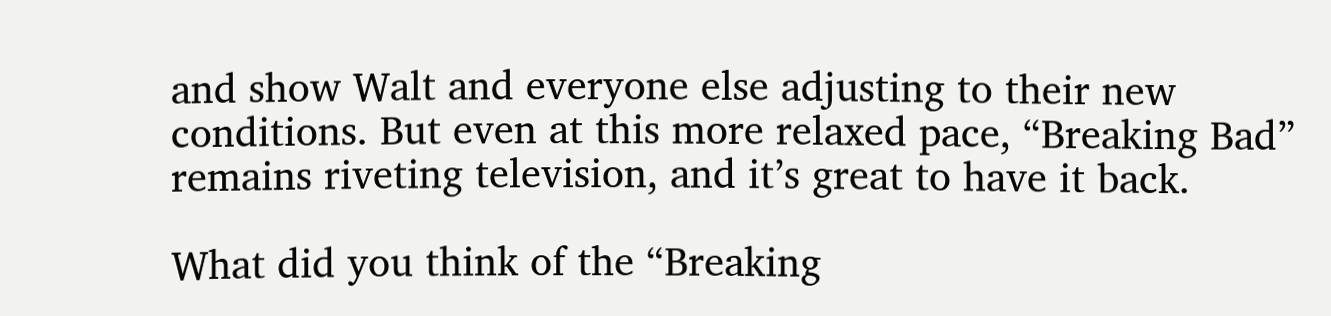and show Walt and everyone else adjusting to their new conditions. But even at this more relaxed pace, “Breaking Bad” remains riveting television, and it’s great to have it back.

What did you think of the “Breaking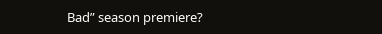Bad” season premiere?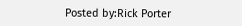Posted by:Rick Porter